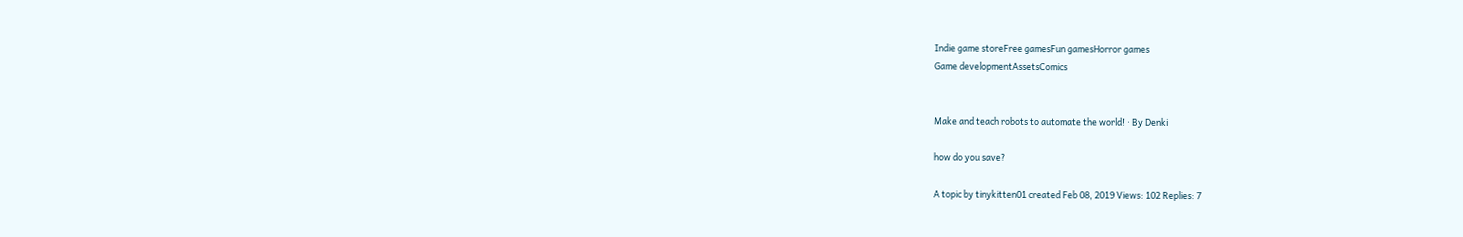Indie game storeFree gamesFun gamesHorror games
Game developmentAssetsComics


Make and teach robots to automate the world! · By Denki

how do you save?

A topic by tinykitten01 created Feb 08, 2019 Views: 102 Replies: 7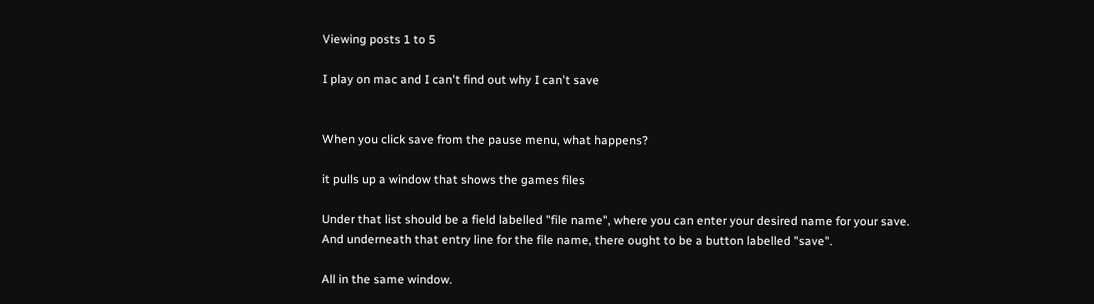Viewing posts 1 to 5

I play on mac and I can't find out why I can't save


When you click save from the pause menu, what happens?

it pulls up a window that shows the games files

Under that list should be a field labelled "file name", where you can enter your desired name for your save.
And underneath that entry line for the file name, there ought to be a button labelled "save".

All in the same window.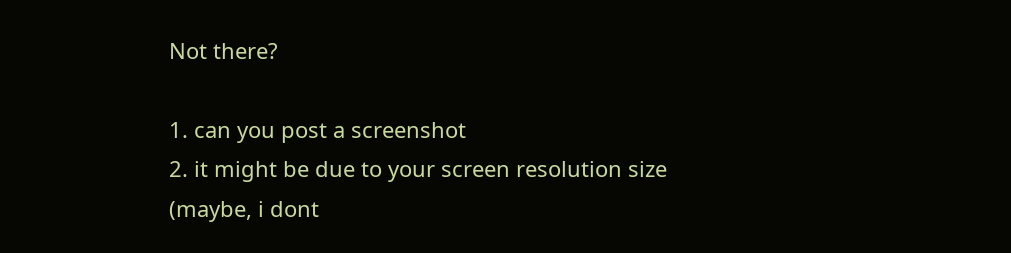Not there?

1. can you post a screenshot
2. it might be due to your screen resolution size (maybe, i dont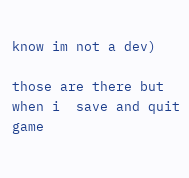know im not a dev)

those are there but when i  save and quit game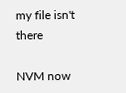my file isn't there

NVM now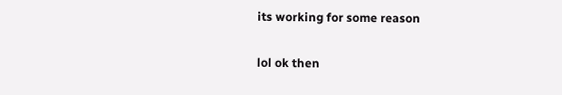its working for some reason

lol ok then